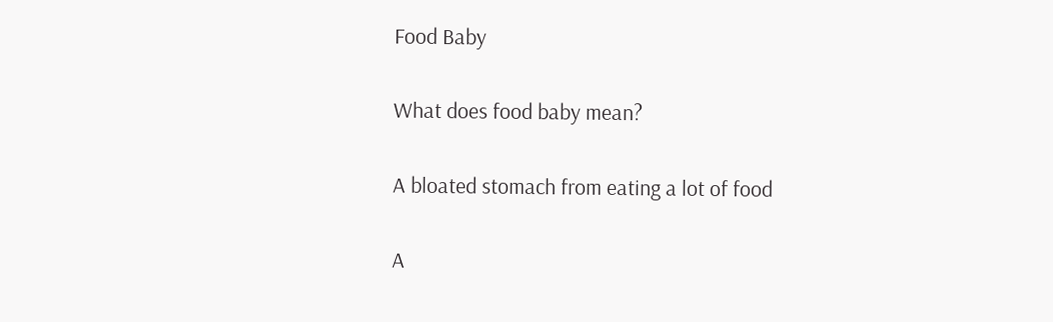Food Baby

What does food baby mean?

A bloated stomach from eating a lot of food

A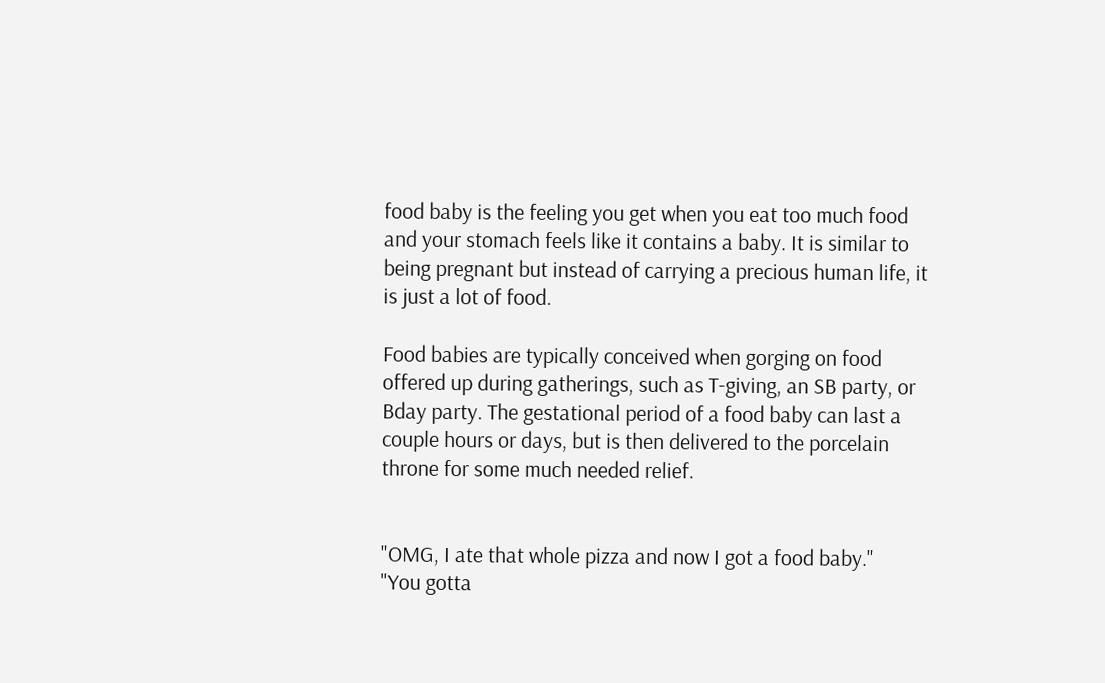food baby is the feeling you get when you eat too much food and your stomach feels like it contains a baby. It is similar to being pregnant but instead of carrying a precious human life, it is just a lot of food.

Food babies are typically conceived when gorging on food offered up during gatherings, such as T-giving, an SB party, or Bday party. The gestational period of a food baby can last a couple hours or days, but is then delivered to the porcelain throne for some much needed relief.


"OMG, I ate that whole pizza and now I got a food baby."
"You gotta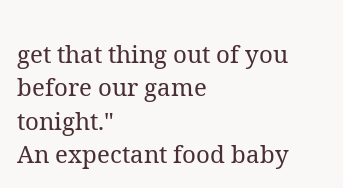get that thing out of you before our game tonight."
An expectant food baby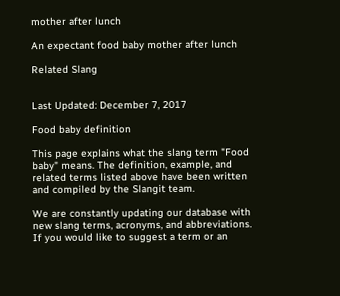mother after lunch

An expectant food baby mother after lunch

Related Slang


Last Updated: December 7, 2017

Food baby definition

This page explains what the slang term "Food baby" means. The definition, example, and related terms listed above have been written and compiled by the Slangit team.

We are constantly updating our database with new slang terms, acronyms, and abbreviations. If you would like to suggest a term or an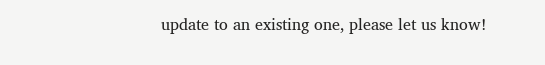update to an existing one, please let us know!